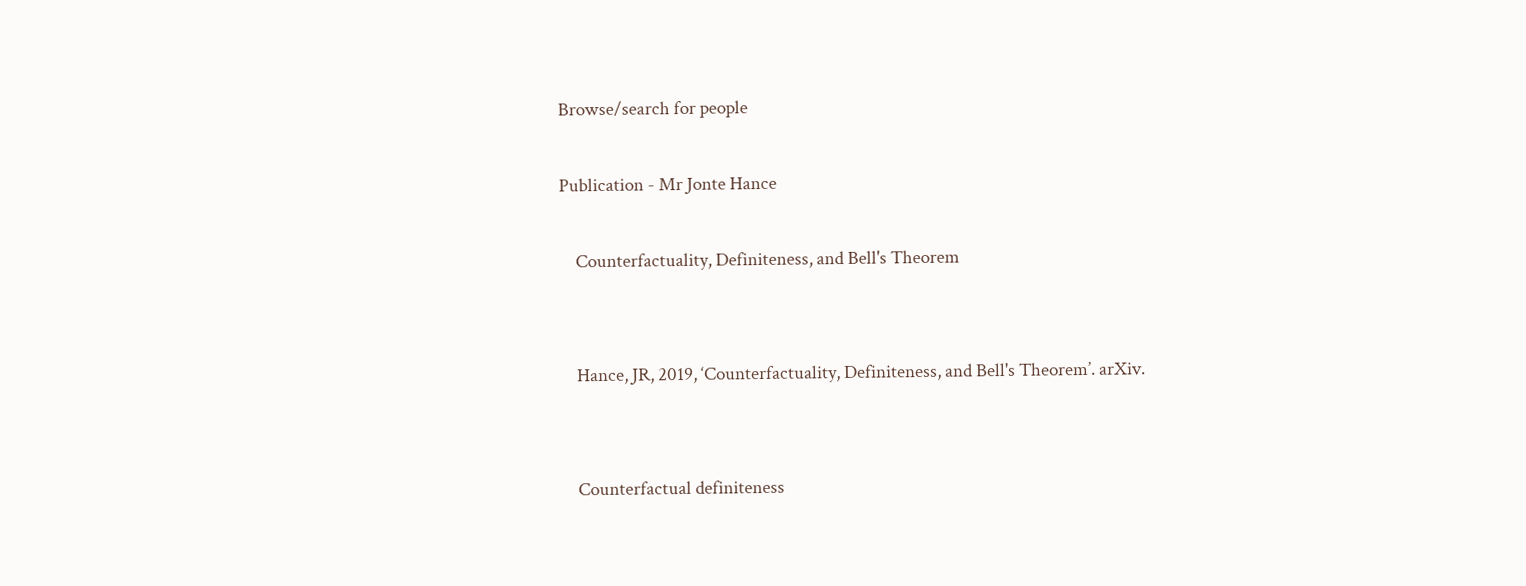Browse/search for people

Publication - Mr Jonte Hance

    Counterfactuality, Definiteness, and Bell's Theorem


    Hance, JR, 2019, ‘Counterfactuality, Definiteness, and Bell's Theorem’. arXiv.


    Counterfactual definiteness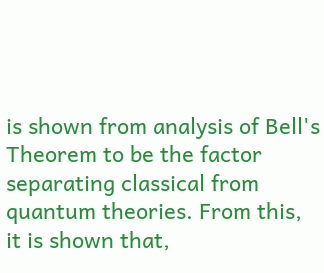is shown from analysis of Bell's Theorem to be the factor separating classical from quantum theories. From this, it is shown that,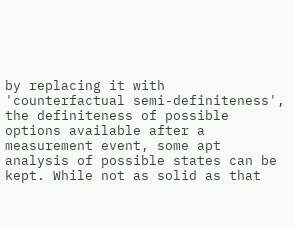by replacing it with 'counterfactual semi-definiteness', the definiteness of possible options available after a measurement event, some apt analysis of possible states can be kept. While not as solid as that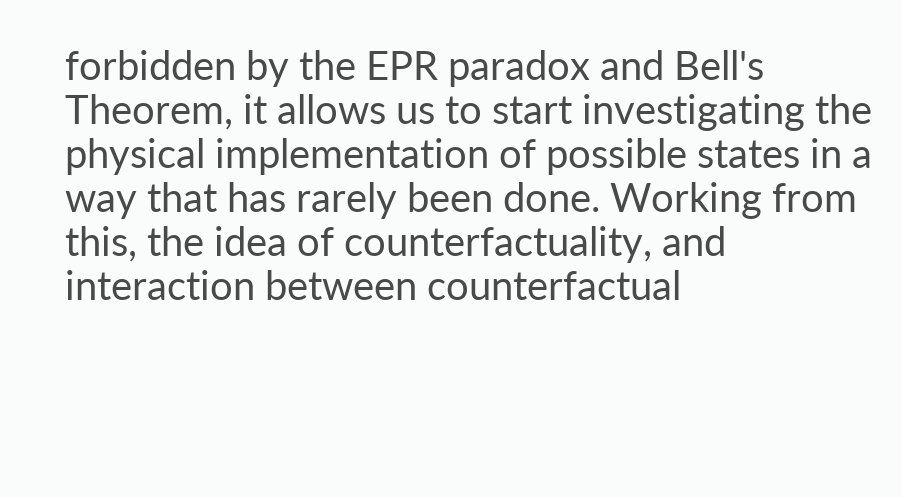forbidden by the EPR paradox and Bell's Theorem, it allows us to start investigating the physical implementation of possible states in a way that has rarely been done. Working from this, the idea of counterfactuality, and interaction between counterfactual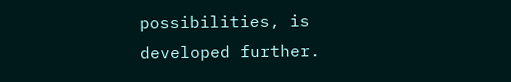possibilities, is developed further.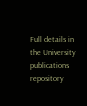Full details in the University publications repository